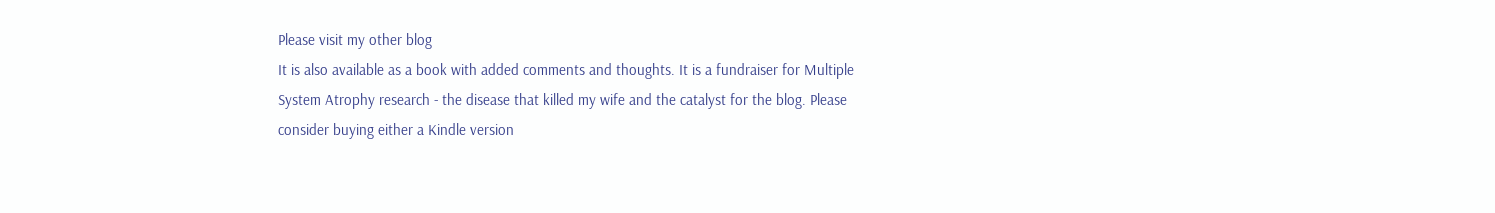Please visit my other blog
It is also available as a book with added comments and thoughts. It is a fundraiser for Multiple System Atrophy research - the disease that killed my wife and the catalyst for the blog. Please consider buying either a Kindle version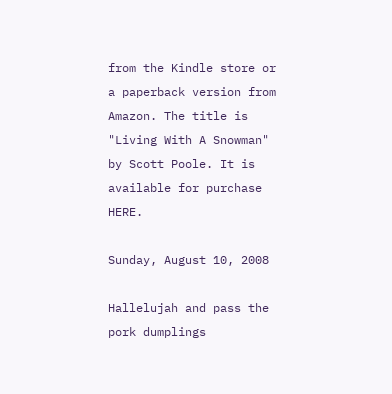from the Kindle store or a paperback version from Amazon. The title is "Living With A Snowman" by Scott Poole. It is available for purchase HERE.

Sunday, August 10, 2008

Hallelujah and pass the pork dumplings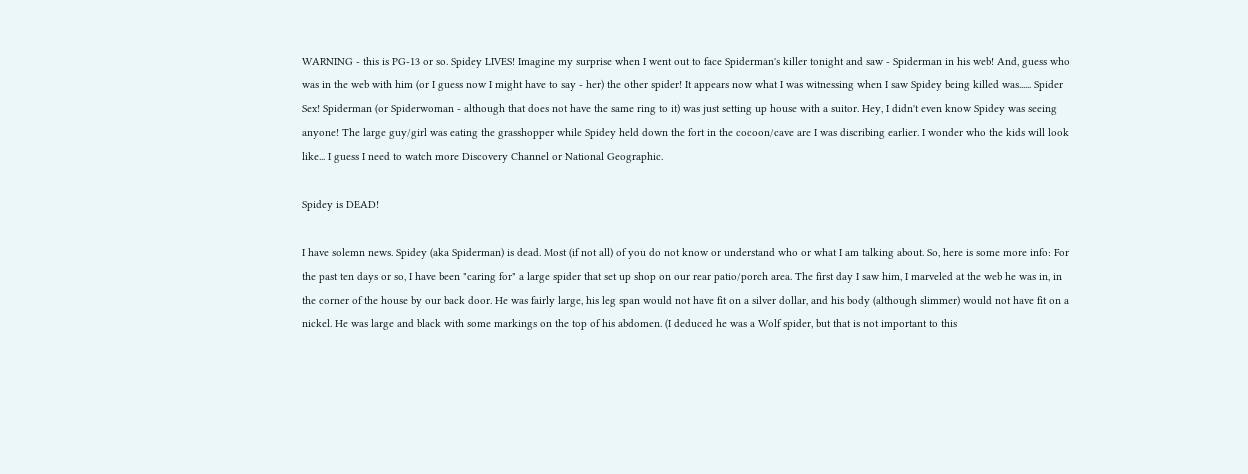WARNING - this is PG-13 or so. Spidey LIVES! Imagine my surprise when I went out to face Spiderman's killer tonight and saw - Spiderman in his web! And, guess who was in the web with him (or I guess now I might have to say - her) the other spider! It appears now what I was witnessing when I saw Spidey being killed was...... Spider Sex! Spiderman (or Spiderwoman - although that does not have the same ring to it) was just setting up house with a suitor. Hey, I didn't even know Spidey was seeing anyone! The large guy/girl was eating the grasshopper while Spidey held down the fort in the cocoon/cave are I was discribing earlier. I wonder who the kids will look like... I guess I need to watch more Discovery Channel or National Geographic.

Spidey is DEAD!

I have solemn news. Spidey (aka Spiderman) is dead. Most (if not all) of you do not know or understand who or what I am talking about. So, here is some more info: For the past ten days or so, I have been "caring for" a large spider that set up shop on our rear patio/porch area. The first day I saw him, I marveled at the web he was in, in the corner of the house by our back door. He was fairly large, his leg span would not have fit on a silver dollar, and his body (although slimmer) would not have fit on a nickel. He was large and black with some markings on the top of his abdomen. (I deduced he was a Wolf spider, but that is not important to this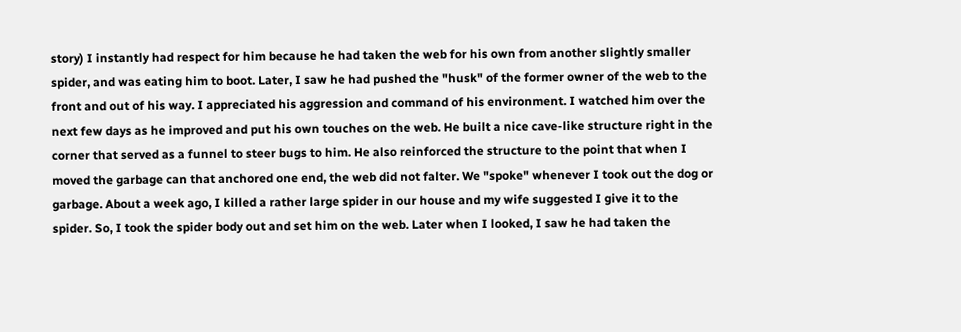story) I instantly had respect for him because he had taken the web for his own from another slightly smaller spider, and was eating him to boot. Later, I saw he had pushed the "husk" of the former owner of the web to the front and out of his way. I appreciated his aggression and command of his environment. I watched him over the next few days as he improved and put his own touches on the web. He built a nice cave-like structure right in the corner that served as a funnel to steer bugs to him. He also reinforced the structure to the point that when I moved the garbage can that anchored one end, the web did not falter. We "spoke" whenever I took out the dog or garbage. About a week ago, I killed a rather large spider in our house and my wife suggested I give it to the spider. So, I took the spider body out and set him on the web. Later when I looked, I saw he had taken the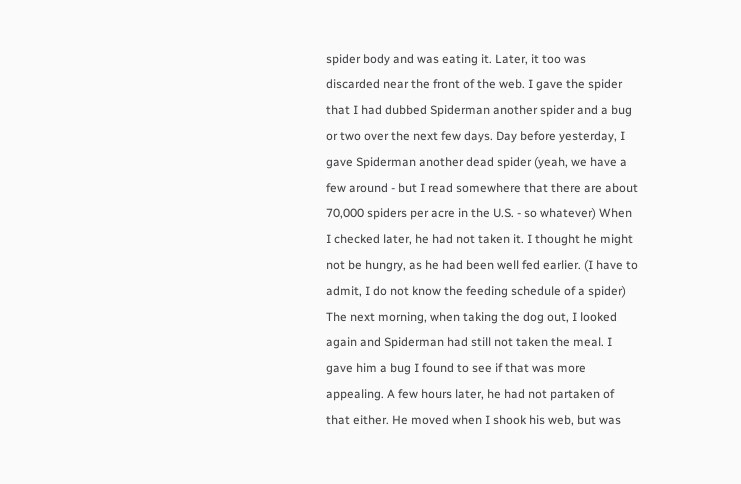spider body and was eating it. Later, it too was discarded near the front of the web. I gave the spider that I had dubbed Spiderman another spider and a bug or two over the next few days. Day before yesterday, I gave Spiderman another dead spider (yeah, we have a few around - but I read somewhere that there are about 70,000 spiders per acre in the U.S. - so whatever) When I checked later, he had not taken it. I thought he might not be hungry, as he had been well fed earlier. (I have to admit, I do not know the feeding schedule of a spider) The next morning, when taking the dog out, I looked again and Spiderman had still not taken the meal. I gave him a bug I found to see if that was more appealing. A few hours later, he had not partaken of that either. He moved when I shook his web, but was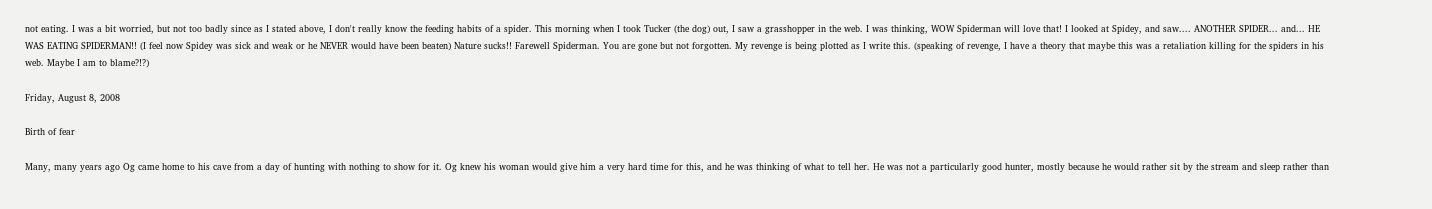not eating. I was a bit worried, but not too badly since as I stated above, I don't really know the feeding habits of a spider. This morning when I took Tucker (the dog) out, I saw a grasshopper in the web. I was thinking, WOW Spiderman will love that! I looked at Spidey, and saw.... ANOTHER SPIDER... and... HE WAS EATING SPIDERMAN!! (I feel now Spidey was sick and weak or he NEVER would have been beaten) Nature sucks!! Farewell Spiderman. You are gone but not forgotten. My revenge is being plotted as I write this. (speaking of revenge, I have a theory that maybe this was a retaliation killing for the spiders in his web. Maybe I am to blame?!?)

Friday, August 8, 2008

Birth of fear

Many, many years ago Og came home to his cave from a day of hunting with nothing to show for it. Og knew his woman would give him a very hard time for this, and he was thinking of what to tell her. He was not a particularly good hunter, mostly because he would rather sit by the stream and sleep rather than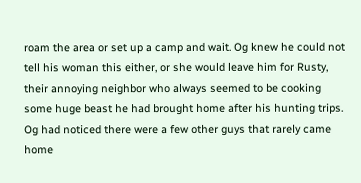roam the area or set up a camp and wait. Og knew he could not tell his woman this either, or she would leave him for Rusty, their annoying neighbor who always seemed to be cooking some huge beast he had brought home after his hunting trips. Og had noticed there were a few other guys that rarely came home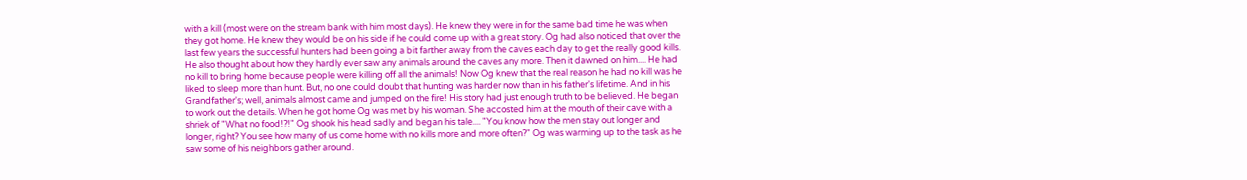with a kill (most were on the stream bank with him most days). He knew they were in for the same bad time he was when they got home. He knew they would be on his side if he could come up with a great story. Og had also noticed that over the last few years the successful hunters had been going a bit farther away from the caves each day to get the really good kills. He also thought about how they hardly ever saw any animals around the caves any more. Then it dawned on him.... He had no kill to bring home because people were killing off all the animals! Now Og knew that the real reason he had no kill was he liked to sleep more than hunt. But, no one could doubt that hunting was harder now than in his father's lifetime. And in his Grandfather's; well, animals almost came and jumped on the fire! His story had just enough truth to be believed. He began to work out the details. When he got home Og was met by his woman. She accosted him at the mouth of their cave with a shriek of "What no food!?!" Og shook his head sadly and began his tale.... "You know how the men stay out longer and longer, right? You see how many of us come home with no kills more and more often?" Og was warming up to the task as he saw some of his neighbors gather around.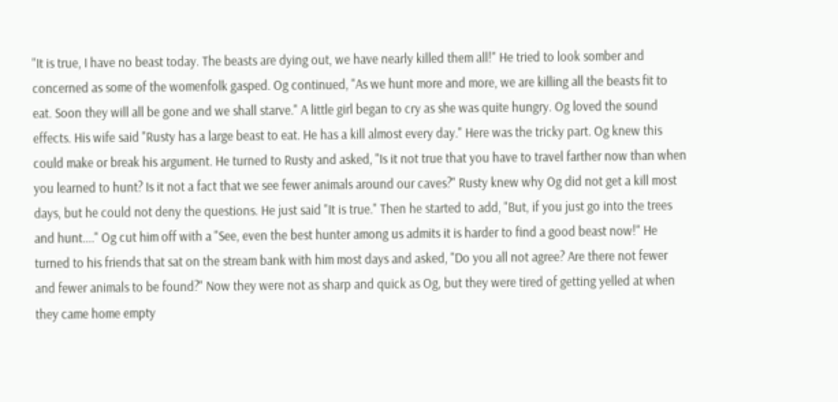"It is true, I have no beast today. The beasts are dying out, we have nearly killed them all!" He tried to look somber and concerned as some of the womenfolk gasped. Og continued, "As we hunt more and more, we are killing all the beasts fit to eat. Soon they will all be gone and we shall starve." A little girl began to cry as she was quite hungry. Og loved the sound effects. His wife said "Rusty has a large beast to eat. He has a kill almost every day." Here was the tricky part. Og knew this could make or break his argument. He turned to Rusty and asked, "Is it not true that you have to travel farther now than when you learned to hunt? Is it not a fact that we see fewer animals around our caves?" Rusty knew why Og did not get a kill most days, but he could not deny the questions. He just said "It is true." Then he started to add, "But, if you just go into the trees and hunt...." Og cut him off with a "See, even the best hunter among us admits it is harder to find a good beast now!" He turned to his friends that sat on the stream bank with him most days and asked, "Do you all not agree? Are there not fewer and fewer animals to be found?" Now they were not as sharp and quick as Og, but they were tired of getting yelled at when they came home empty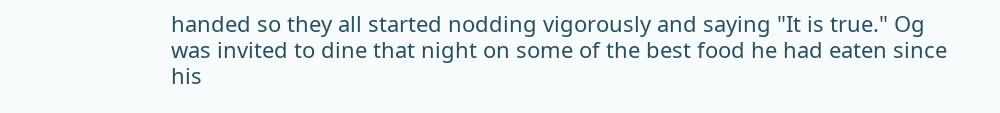handed so they all started nodding vigorously and saying "It is true." Og was invited to dine that night on some of the best food he had eaten since his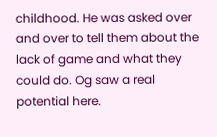childhood. He was asked over and over to tell them about the lack of game and what they could do. Og saw a real potential here.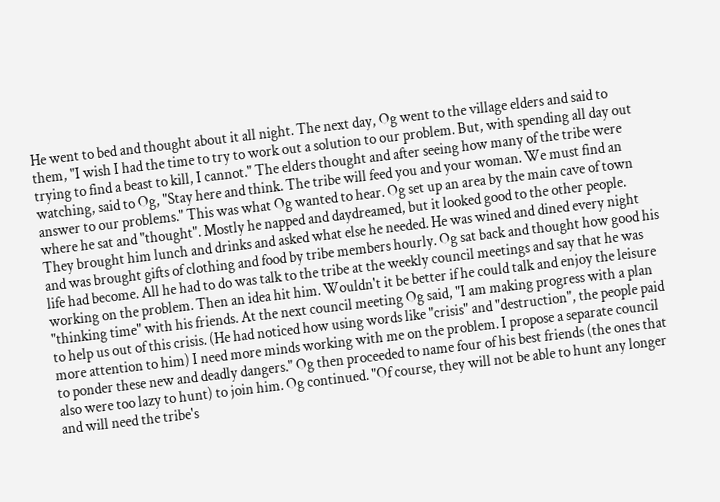He went to bed and thought about it all night. The next day, Og went to the village elders and said to them, "I wish I had the time to try to work out a solution to our problem. But, with spending all day out trying to find a beast to kill, I cannot." The elders thought and after seeing how many of the tribe were watching, said to Og, "Stay here and think. The tribe will feed you and your woman. We must find an answer to our problems." This was what Og wanted to hear. Og set up an area by the main cave of town where he sat and "thought". Mostly he napped and daydreamed, but it looked good to the other people. They brought him lunch and drinks and asked what else he needed. He was wined and dined every night and was brought gifts of clothing and food by tribe members hourly. Og sat back and thought how good his life had become. All he had to do was talk to the tribe at the weekly council meetings and say that he was working on the problem. Then an idea hit him. Wouldn't it be better if he could talk and enjoy the leisure "thinking time" with his friends. At the next council meeting Og said, "I am making progress with a plan to help us out of this crisis. (He had noticed how using words like "crisis" and "destruction", the people paid more attention to him) I need more minds working with me on the problem. I propose a separate council to ponder these new and deadly dangers." Og then proceeded to name four of his best friends (the ones that also were too lazy to hunt) to join him. Og continued. "Of course, they will not be able to hunt any longer and will need the tribe's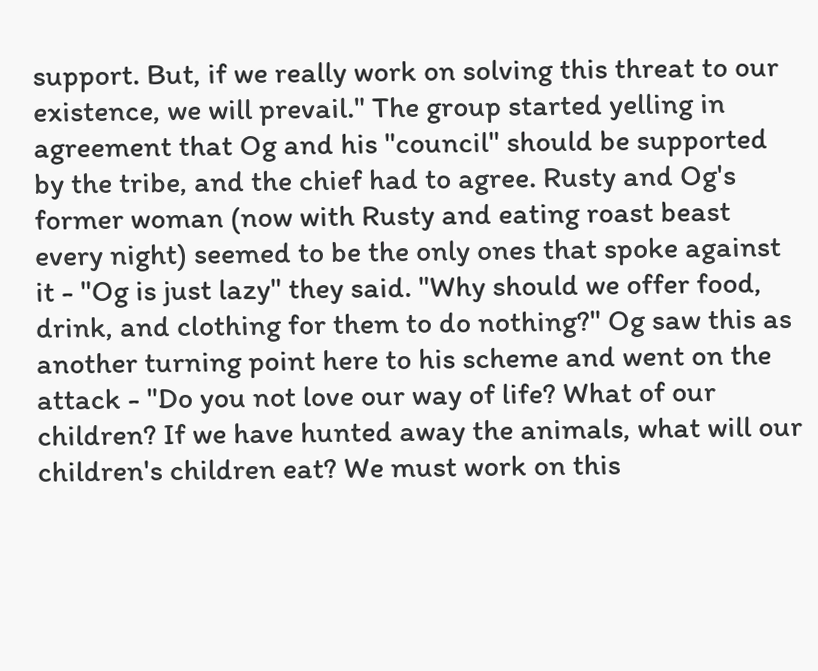support. But, if we really work on solving this threat to our existence, we will prevail." The group started yelling in agreement that Og and his "council" should be supported by the tribe, and the chief had to agree. Rusty and Og's former woman (now with Rusty and eating roast beast every night) seemed to be the only ones that spoke against it - "Og is just lazy" they said. "Why should we offer food, drink, and clothing for them to do nothing?" Og saw this as another turning point here to his scheme and went on the attack - "Do you not love our way of life? What of our children? If we have hunted away the animals, what will our children's children eat? We must work on this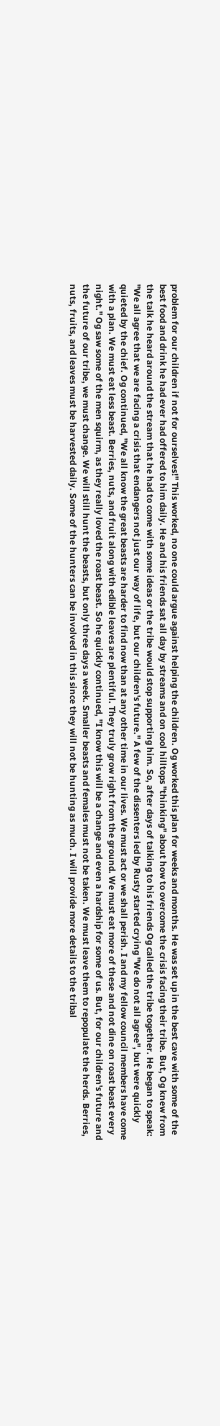problem for our children if not for ourselves!" This worked, no one could argue against helping the children. Og worked this plan for weeks and months. He was set up in the best cave with some of the best food and drink he had ever had offered to him daily. He and his friends sat all day by streams and on cool hilltops "thinking" about how to overcome the crisis facing their tribe. But, Og knew from the talk he heard around the stream that he had to come with some ideas or the tribe would stop supporting him. So, after days of talking to his friends Og called the tribe together. He began to speak: "We all agree that we are facing a crisis that endangers not just our way of life, but our children's future." A few of the dissenters led by Rusty started crying "We do not all agree", but were quickly quieted by the chief. Og continued, "We all know the great beasts are harder to find now than at any other time in our lives. We must act or we shall perish. I and my fellow council members have come with a plan. We must eat less beast. Berries, nuts, and fruit along with edible leaves are plentiful. They truly grow right from the ground. We must eat more of these and not dine on roast beast every night." Og saw some of the men squirm, as they really loved the roast beast. So he quickly continued, "I know this will be a change and even a hardship for some of us. But, for our children's future and the future of our tribe, we must change. We will still hunt the beasts, but only three days a week. Smaller beasts and females must not be taken. We must leave them to repopulate the herds. Berries, nuts, fruits, and leaves must be harvested daily. Some of the hunters can be involved in this since they will not be hunting as much. I will provide more details to the tribal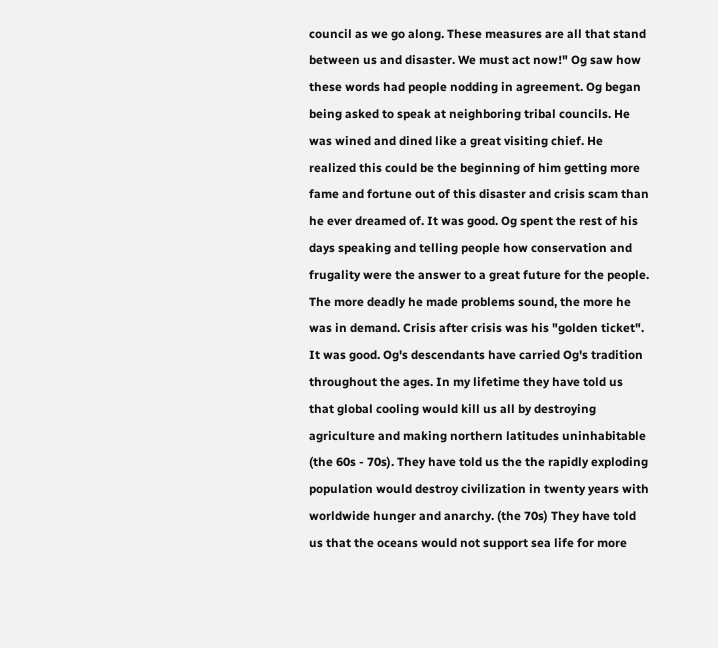council as we go along. These measures are all that stand between us and disaster. We must act now!" Og saw how these words had people nodding in agreement. Og began being asked to speak at neighboring tribal councils. He was wined and dined like a great visiting chief. He realized this could be the beginning of him getting more fame and fortune out of this disaster and crisis scam than he ever dreamed of. It was good. Og spent the rest of his days speaking and telling people how conservation and frugality were the answer to a great future for the people. The more deadly he made problems sound, the more he was in demand. Crisis after crisis was his "golden ticket". It was good. Og's descendants have carried Og's tradition throughout the ages. In my lifetime they have told us that global cooling would kill us all by destroying agriculture and making northern latitudes uninhabitable (the 60s - 70s). They have told us the the rapidly exploding population would destroy civilization in twenty years with worldwide hunger and anarchy. (the 70s) They have told us that the oceans would not support sea life for more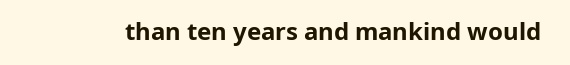than ten years and mankind would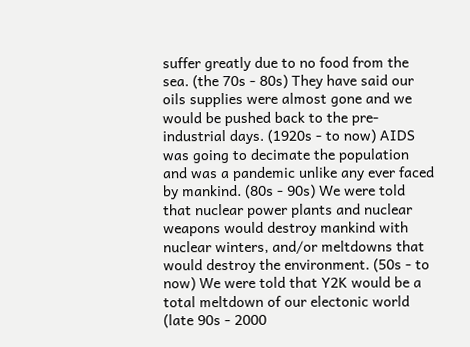suffer greatly due to no food from the sea. (the 70s - 80s) They have said our oils supplies were almost gone and we would be pushed back to the pre-industrial days. (1920s - to now) AIDS was going to decimate the population and was a pandemic unlike any ever faced by mankind. (80s - 90s) We were told that nuclear power plants and nuclear weapons would destroy mankind with nuclear winters, and/or meltdowns that would destroy the environment. (50s - to now) We were told that Y2K would be a total meltdown of our electonic world (late 90s - 2000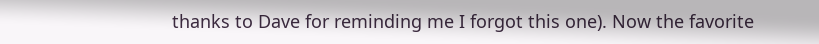thanks to Dave for reminding me I forgot this one). Now the favorite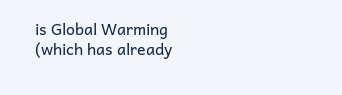is Global Warming (which has already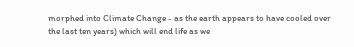morphed into Climate Change - as the earth appears to have cooled over the last ten years) which will end life as we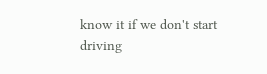know it if we don't start driving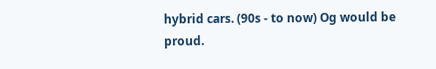hybrid cars. (90s - to now) Og would be proud.